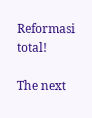Reformasi total!

The next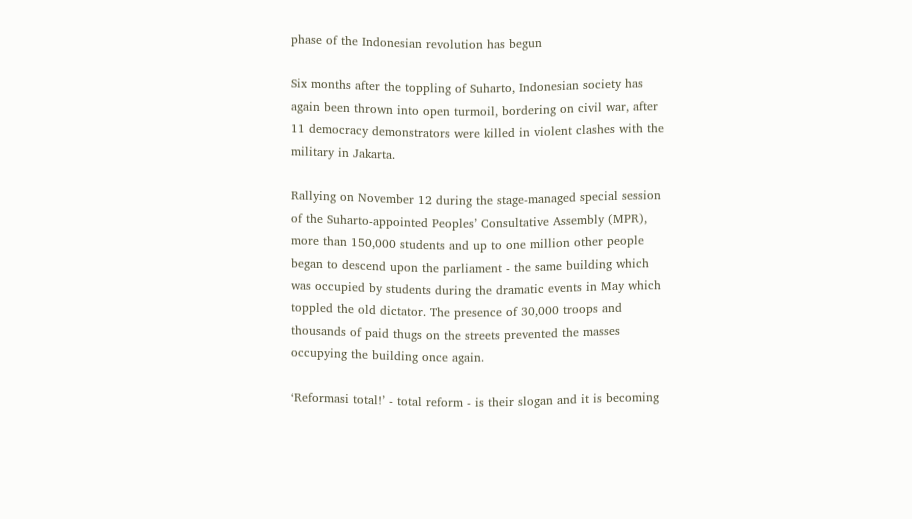phase of the Indonesian revolution has begun

Six months after the toppling of Suharto, Indonesian society has again been thrown into open turmoil, bordering on civil war, after 11 democracy demonstrators were killed in violent clashes with the military in Jakarta.

Rallying on November 12 during the stage-managed special session of the Suharto-appointed Peoples’ Consultative Assembly (MPR), more than 150,000 students and up to one million other people began to descend upon the parliament - the same building which was occupied by students during the dramatic events in May which toppled the old dictator. The presence of 30,000 troops and thousands of paid thugs on the streets prevented the masses occupying the building once again.

‘Reformasi total!’ - total reform - is their slogan and it is becoming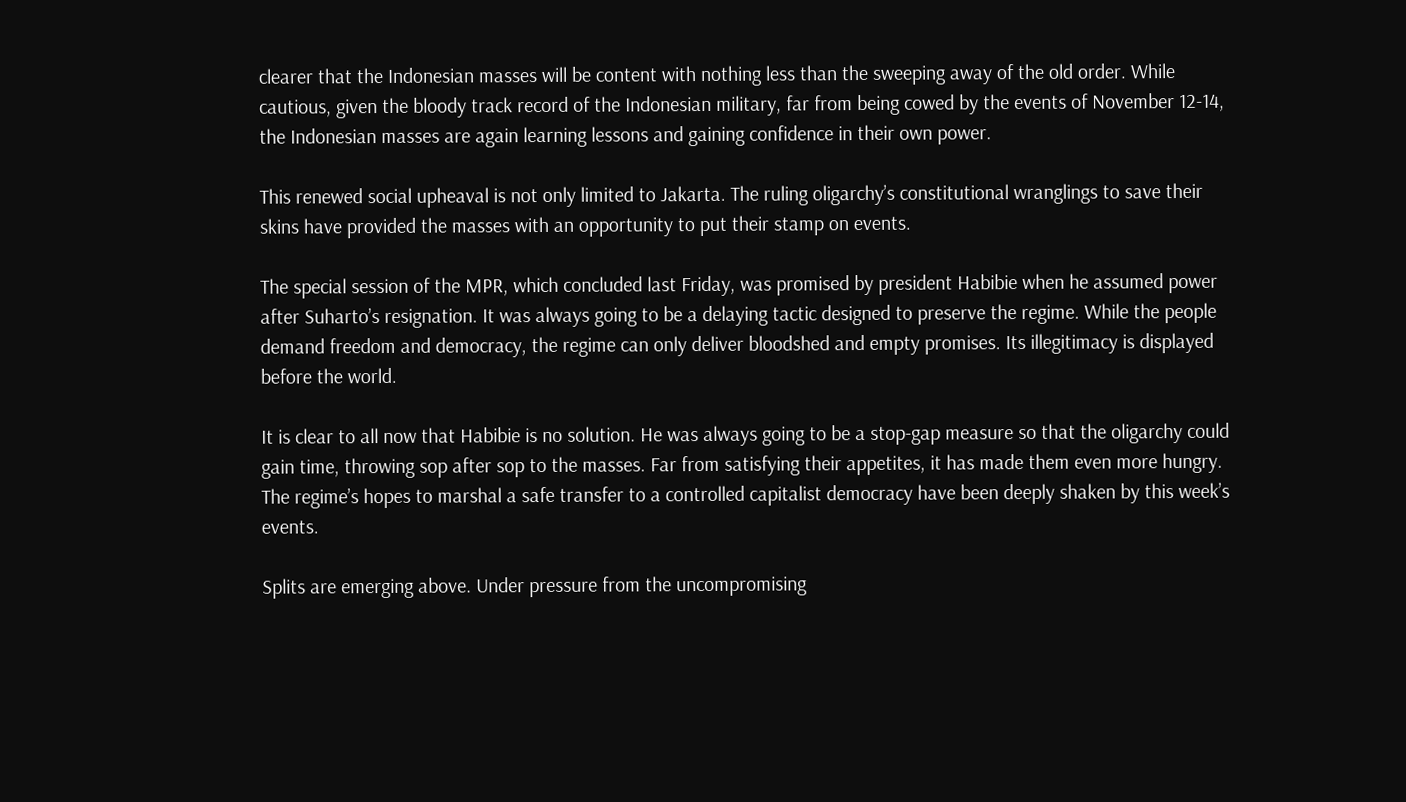clearer that the Indonesian masses will be content with nothing less than the sweeping away of the old order. While cautious, given the bloody track record of the Indonesian military, far from being cowed by the events of November 12-14, the Indonesian masses are again learning lessons and gaining confidence in their own power.

This renewed social upheaval is not only limited to Jakarta. The ruling oligarchy’s constitutional wranglings to save their skins have provided the masses with an opportunity to put their stamp on events.

The special session of the MPR, which concluded last Friday, was promised by president Habibie when he assumed power after Suharto’s resignation. It was always going to be a delaying tactic designed to preserve the regime. While the people demand freedom and democracy, the regime can only deliver bloodshed and empty promises. Its illegitimacy is displayed before the world.

It is clear to all now that Habibie is no solution. He was always going to be a stop-gap measure so that the oligarchy could gain time, throwing sop after sop to the masses. Far from satisfying their appetites, it has made them even more hungry. The regime’s hopes to marshal a safe transfer to a controlled capitalist democracy have been deeply shaken by this week’s events.

Splits are emerging above. Under pressure from the uncompromising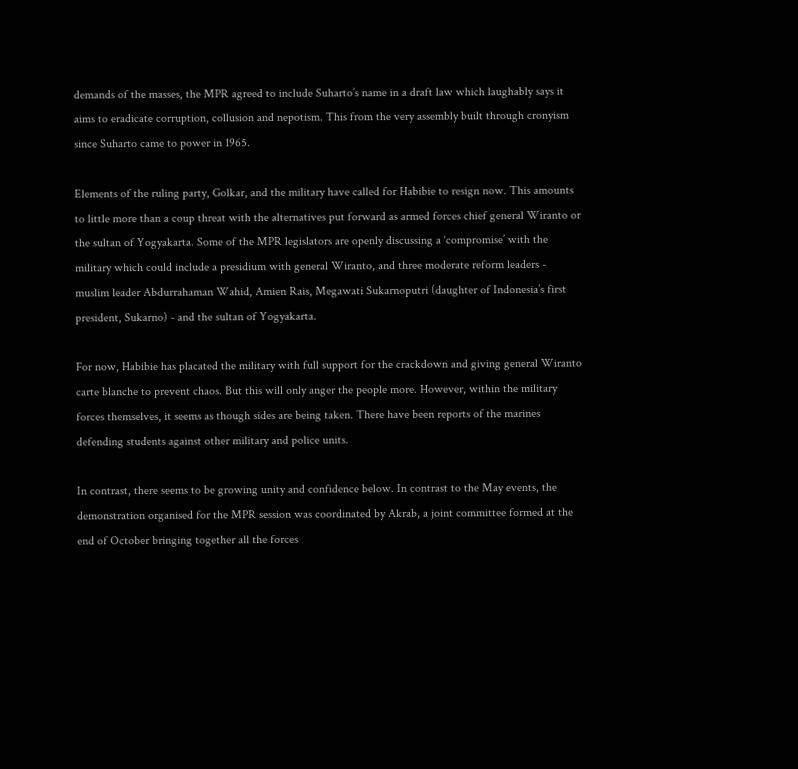demands of the masses, the MPR agreed to include Suharto’s name in a draft law which laughably says it aims to eradicate corruption, collusion and nepotism. This from the very assembly built through cronyism since Suharto came to power in 1965.

Elements of the ruling party, Golkar, and the military have called for Habibie to resign now. This amounts to little more than a coup threat with the alternatives put forward as armed forces chief general Wiranto or the sultan of Yogyakarta. Some of the MPR legislators are openly discussing a ‘compromise’ with the military which could include a presidium with general Wiranto, and three moderate reform leaders - muslim leader Abdurrahaman Wahid, Amien Rais, Megawati Sukarnoputri (daughter of Indonesia’s first president, Sukarno) - and the sultan of Yogyakarta.

For now, Habibie has placated the military with full support for the crackdown and giving general Wiranto carte blanche to prevent chaos. But this will only anger the people more. However, within the military forces themselves, it seems as though sides are being taken. There have been reports of the marines defending students against other military and police units.

In contrast, there seems to be growing unity and confidence below. In contrast to the May events, the demonstration organised for the MPR session was coordinated by Akrab, a joint committee formed at the end of October bringing together all the forces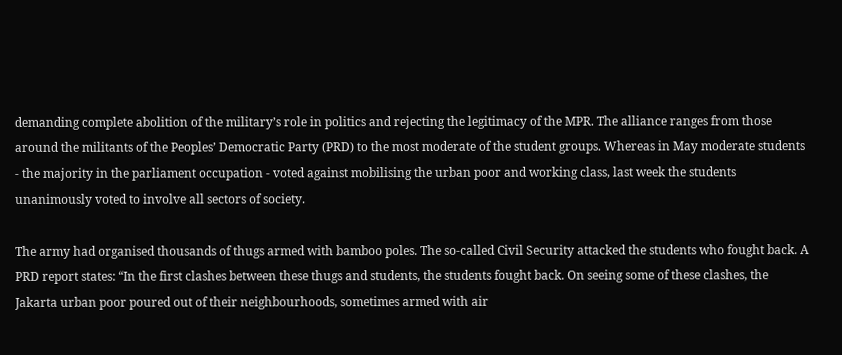demanding complete abolition of the military’s role in politics and rejecting the legitimacy of the MPR. The alliance ranges from those around the militants of the Peoples’ Democratic Party (PRD) to the most moderate of the student groups. Whereas in May moderate students - the majority in the parliament occupation - voted against mobilising the urban poor and working class, last week the students unanimously voted to involve all sectors of society.

The army had organised thousands of thugs armed with bamboo poles. The so-called Civil Security attacked the students who fought back. A PRD report states: “In the first clashes between these thugs and students, the students fought back. On seeing some of these clashes, the Jakarta urban poor poured out of their neighbourhoods, sometimes armed with air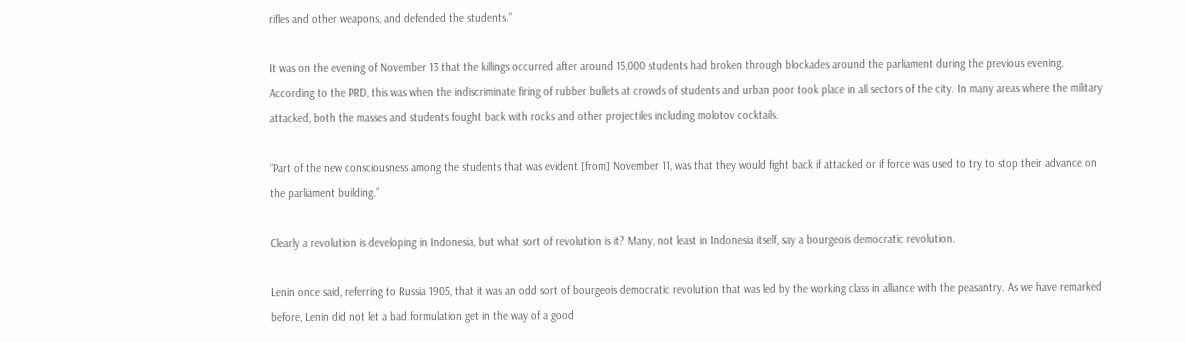rifles and other weapons, and defended the students.”

It was on the evening of November 13 that the killings occurred after around 15,000 students had broken through blockades around the parliament during the previous evening. According to the PRD, this was when the indiscriminate firing of rubber bullets at crowds of students and urban poor took place in all sectors of the city. In many areas where the military attacked, both the masses and students fought back with rocks and other projectiles including molotov cocktails.

“Part of the new consciousness among the students that was evident [from] November 11, was that they would fight back if attacked or if force was used to try to stop their advance on the parliament building.”

Clearly a revolution is developing in Indonesia, but what sort of revolution is it? Many, not least in Indonesia itself, say a bourgeois democratic revolution.

Lenin once said, referring to Russia 1905, that it was an odd sort of bourgeois democratic revolution that was led by the working class in alliance with the peasantry. As we have remarked before, Lenin did not let a bad formulation get in the way of a good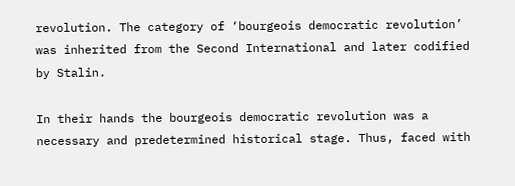revolution. The category of ‘bourgeois democratic revolution’ was inherited from the Second International and later codified by Stalin.

In their hands the bourgeois democratic revolution was a necessary and predetermined historical stage. Thus, faced with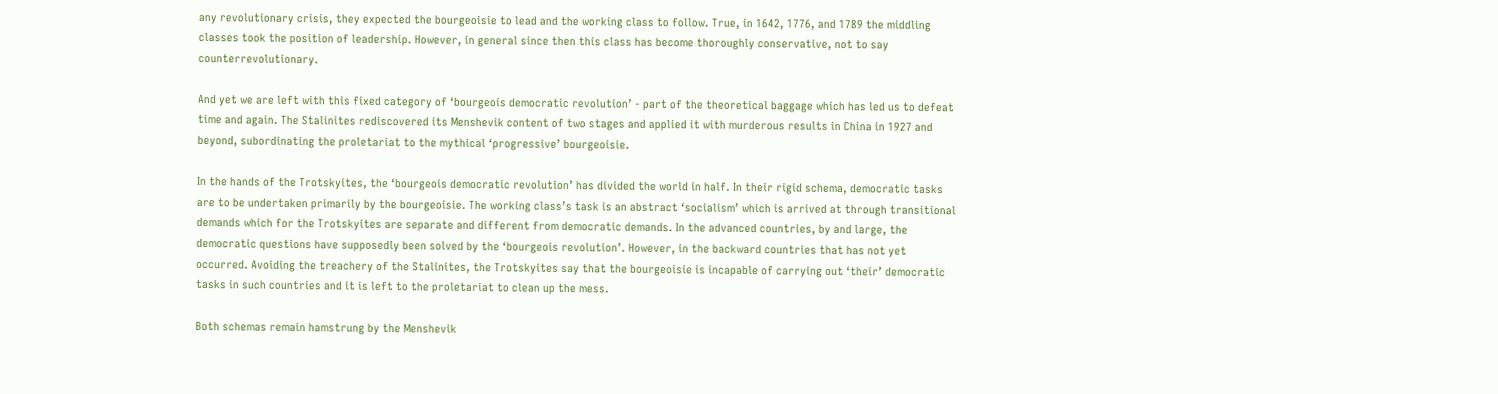any revolutionary crisis, they expected the bourgeoisie to lead and the working class to follow. True, in 1642, 1776, and 1789 the middling classes took the position of leadership. However, in general since then this class has become thoroughly conservative, not to say counterrevolutionary.

And yet we are left with this fixed category of ‘bourgeois democratic revolution’ - part of the theoretical baggage which has led us to defeat time and again. The Stalinites rediscovered its Menshevik content of two stages and applied it with murderous results in China in 1927 and beyond, subordinating the proletariat to the mythical ‘progressive’ bourgeoisie.

In the hands of the Trotskyites, the ‘bourgeois democratic revolution’ has divided the world in half. In their rigid schema, democratic tasks are to be undertaken primarily by the bourgeoisie. The working class’s task is an abstract ‘socialism’ which is arrived at through transitional demands which for the Trotskyites are separate and different from democratic demands. In the advanced countries, by and large, the democratic questions have supposedly been solved by the ‘bourgeois revolution’. However, in the backward countries that has not yet occurred. Avoiding the treachery of the Stalinites, the Trotskyites say that the bourgeoisie is incapable of carrying out ‘their’ democratic tasks in such countries and it is left to the proletariat to clean up the mess.

Both schemas remain hamstrung by the Menshevik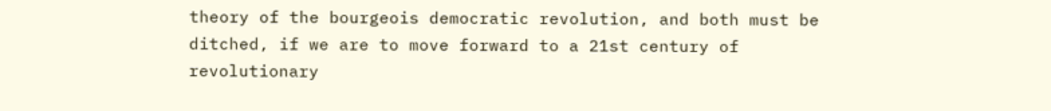theory of the bourgeois democratic revolution, and both must be ditched, if we are to move forward to a 21st century of revolutionary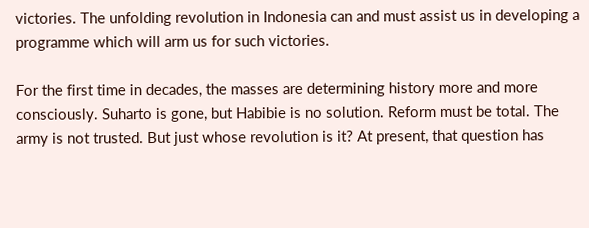victories. The unfolding revolution in Indonesia can and must assist us in developing a programme which will arm us for such victories.

For the first time in decades, the masses are determining history more and more consciously. Suharto is gone, but Habibie is no solution. Reform must be total. The army is not trusted. But just whose revolution is it? At present, that question has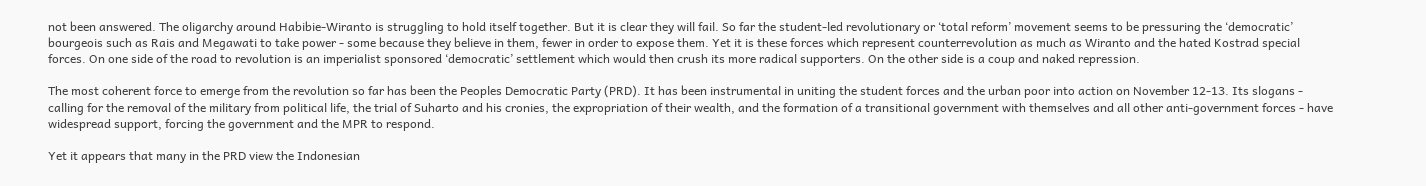not been answered. The oligarchy around Habibie-Wiranto is struggling to hold itself together. But it is clear they will fail. So far the student-led revolutionary or ‘total reform’ movement seems to be pressuring the ‘democratic’ bourgeois such as Rais and Megawati to take power - some because they believe in them, fewer in order to expose them. Yet it is these forces which represent counterrevolution as much as Wiranto and the hated Kostrad special forces. On one side of the road to revolution is an imperialist sponsored ‘democratic’ settlement which would then crush its more radical supporters. On the other side is a coup and naked repression.

The most coherent force to emerge from the revolution so far has been the Peoples Democratic Party (PRD). It has been instrumental in uniting the student forces and the urban poor into action on November 12-13. Its slogans - calling for the removal of the military from political life, the trial of Suharto and his cronies, the expropriation of their wealth, and the formation of a transitional government with themselves and all other anti-government forces - have widespread support, forcing the government and the MPR to respond.

Yet it appears that many in the PRD view the Indonesian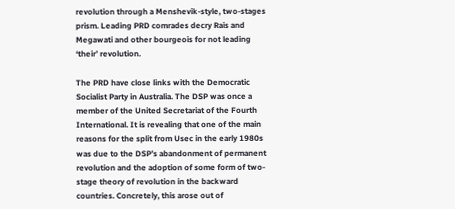revolution through a Menshevik-style, two-stages prism. Leading PRD comrades decry Rais and Megawati and other bourgeois for not leading ‘their’ revolution.

The PRD have close links with the Democratic Socialist Party in Australia. The DSP was once a member of the United Secretariat of the Fourth International. It is revealing that one of the main reasons for the split from Usec in the early 1980s was due to the DSP’s abandonment of permanent revolution and the adoption of some form of two-stage theory of revolution in the backward countries. Concretely, this arose out of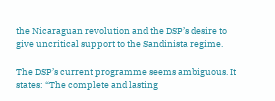the Nicaraguan revolution and the DSP’s desire to give uncritical support to the Sandinista regime.

The DSP’s current programme seems ambiguous. It states: “The complete and lasting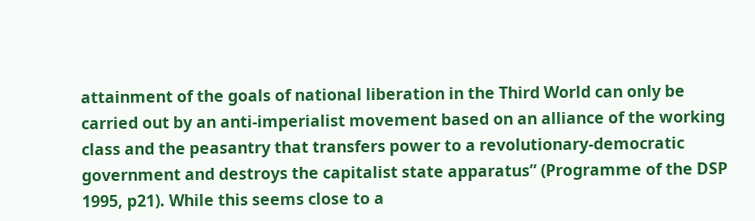attainment of the goals of national liberation in the Third World can only be carried out by an anti-imperialist movement based on an alliance of the working class and the peasantry that transfers power to a revolutionary-democratic government and destroys the capitalist state apparatus” (Programme of the DSP 1995, p21). While this seems close to a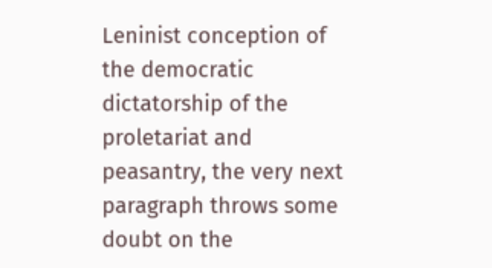Leninist conception of the democratic dictatorship of the proletariat and peasantry, the very next paragraph throws some doubt on the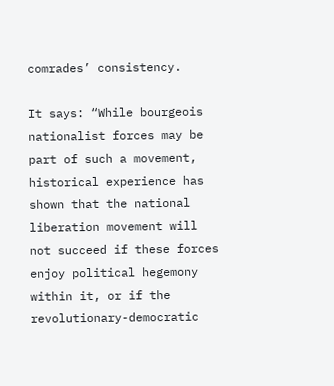comrades’ consistency.

It says: “While bourgeois nationalist forces may be part of such a movement, historical experience has shown that the national liberation movement will not succeed if these forces enjoy political hegemony within it, or if the revolutionary-democratic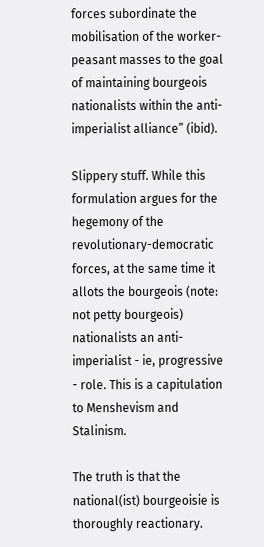forces subordinate the mobilisation of the worker-peasant masses to the goal of maintaining bourgeois nationalists within the anti-imperialist alliance” (ibid).

Slippery stuff. While this formulation argues for the hegemony of the revolutionary-democratic forces, at the same time it allots the bourgeois (note: not petty bourgeois) nationalists an anti-imperialist - ie, progressive - role. This is a capitulation to Menshevism and Stalinism.

The truth is that the national(ist) bourgeoisie is thoroughly reactionary.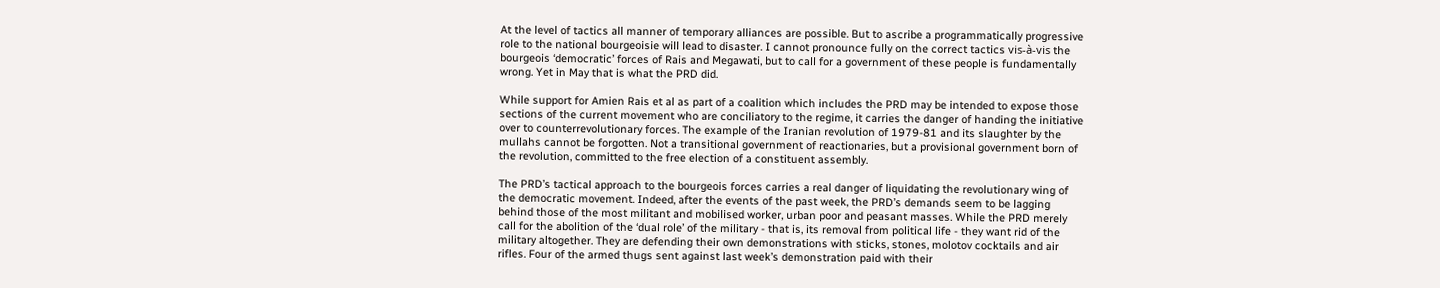At the level of tactics all manner of temporary alliances are possible. But to ascribe a programmatically progressive role to the national bourgeoisie will lead to disaster. I cannot pronounce fully on the correct tactics vis-à-vis the bourgeois ‘democratic’ forces of Rais and Megawati, but to call for a government of these people is fundamentally wrong. Yet in May that is what the PRD did.

While support for Amien Rais et al as part of a coalition which includes the PRD may be intended to expose those sections of the current movement who are conciliatory to the regime, it carries the danger of handing the initiative over to counterrevolutionary forces. The example of the Iranian revolution of 1979-81 and its slaughter by the mullahs cannot be forgotten. Not a transitional government of reactionaries, but a provisional government born of the revolution, committed to the free election of a constituent assembly.

The PRD’s tactical approach to the bourgeois forces carries a real danger of liquidating the revolutionary wing of the democratic movement. Indeed, after the events of the past week, the PRD’s demands seem to be lagging behind those of the most militant and mobilised worker, urban poor and peasant masses. While the PRD merely call for the abolition of the ‘dual role’ of the military - that is, its removal from political life - they want rid of the military altogether. They are defending their own demonstrations with sticks, stones, molotov cocktails and air rifles. Four of the armed thugs sent against last week’s demonstration paid with their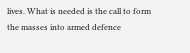lives. What is needed is the call to form the masses into armed defence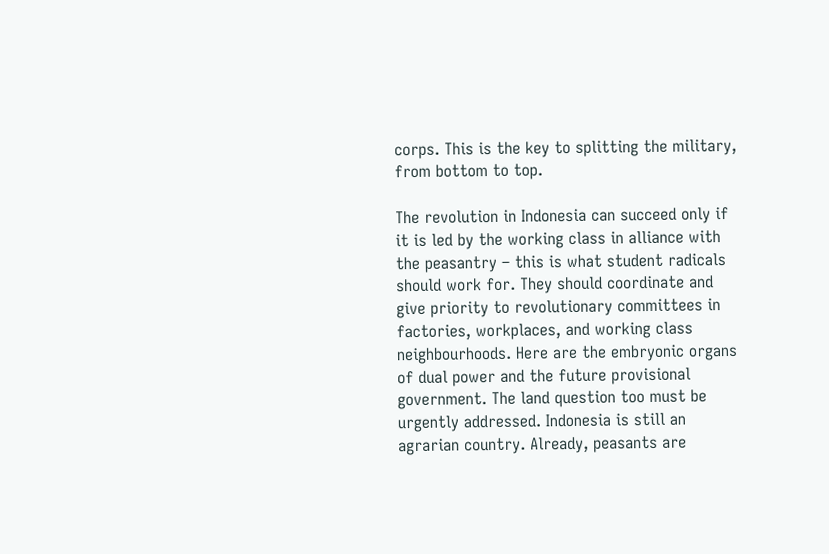corps. This is the key to splitting the military, from bottom to top.

The revolution in Indonesia can succeed only if it is led by the working class in alliance with the peasantry – this is what student radicals should work for. They should coordinate and give priority to revolutionary committees in factories, workplaces, and working class neighbourhoods. Here are the embryonic organs of dual power and the future provisional government. The land question too must be urgently addressed. Indonesia is still an agrarian country. Already, peasants are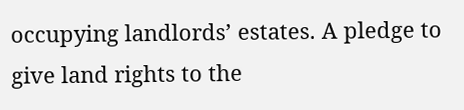occupying landlords’ estates. A pledge to give land rights to the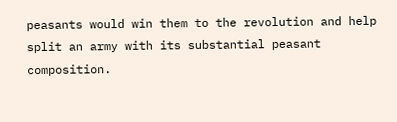peasants would win them to the revolution and help split an army with its substantial peasant composition.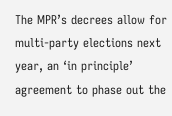The MPR’s decrees allow for multi-party elections next year, an ‘in principle’ agreement to phase out the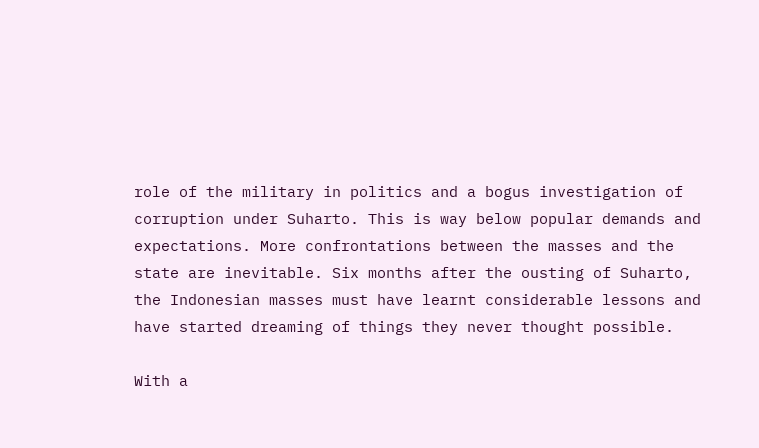role of the military in politics and a bogus investigation of corruption under Suharto. This is way below popular demands and expectations. More confrontations between the masses and the state are inevitable. Six months after the ousting of Suharto, the Indonesian masses must have learnt considerable lessons and have started dreaming of things they never thought possible.

With a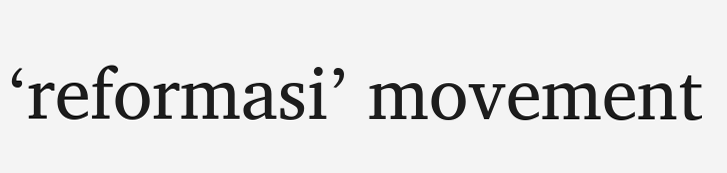‘reformasi’ movement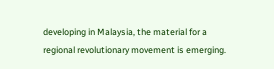developing in Malaysia, the material for a regional revolutionary movement is emerging.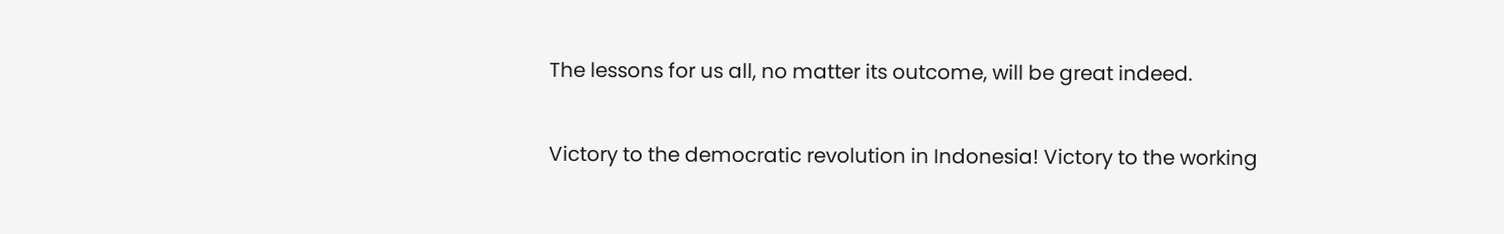The lessons for us all, no matter its outcome, will be great indeed.

Victory to the democratic revolution in Indonesia! Victory to the working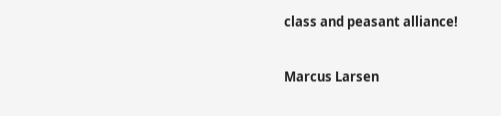class and peasant alliance!

Marcus Larsen